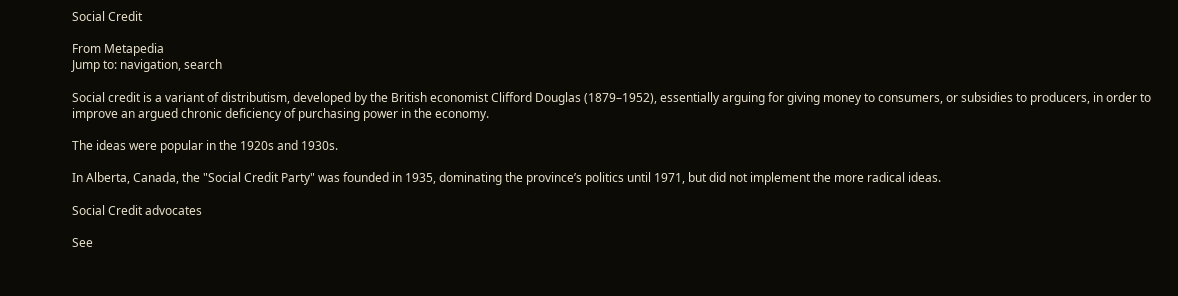Social Credit

From Metapedia
Jump to: navigation, search

Social credit is a variant of distributism, developed by the British economist Clifford Douglas (1879–1952), essentially arguing for giving money to consumers, or subsidies to producers, in order to improve an argued chronic deficiency of purchasing power in the economy.

The ideas were popular in the 1920s and 1930s.

In Alberta, Canada, the "Social Credit Party" was founded in 1935, dominating the province’s politics until 1971, but did not implement the more radical ideas.

Social Credit advocates

See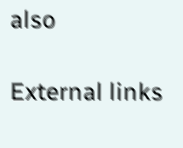also

External links